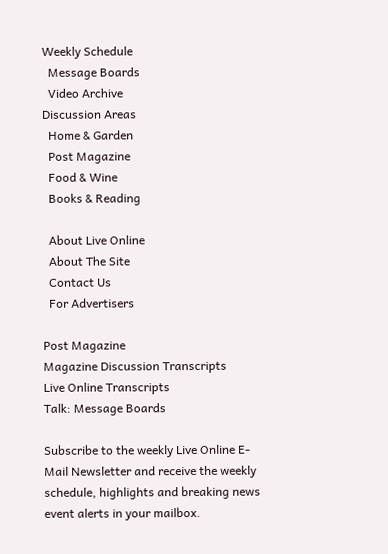Weekly Schedule
  Message Boards
  Video Archive
Discussion Areas
  Home & Garden
  Post Magazine
  Food & Wine
  Books & Reading

  About Live Online
  About The Site
  Contact Us
  For Advertisers

Post Magazine
Magazine Discussion Transcripts
Live Online Transcripts
Talk: Message Boards

Subscribe to the weekly Live Online E-Mail Newsletter and receive the weekly schedule, highlights and breaking news event alerts in your mailbox.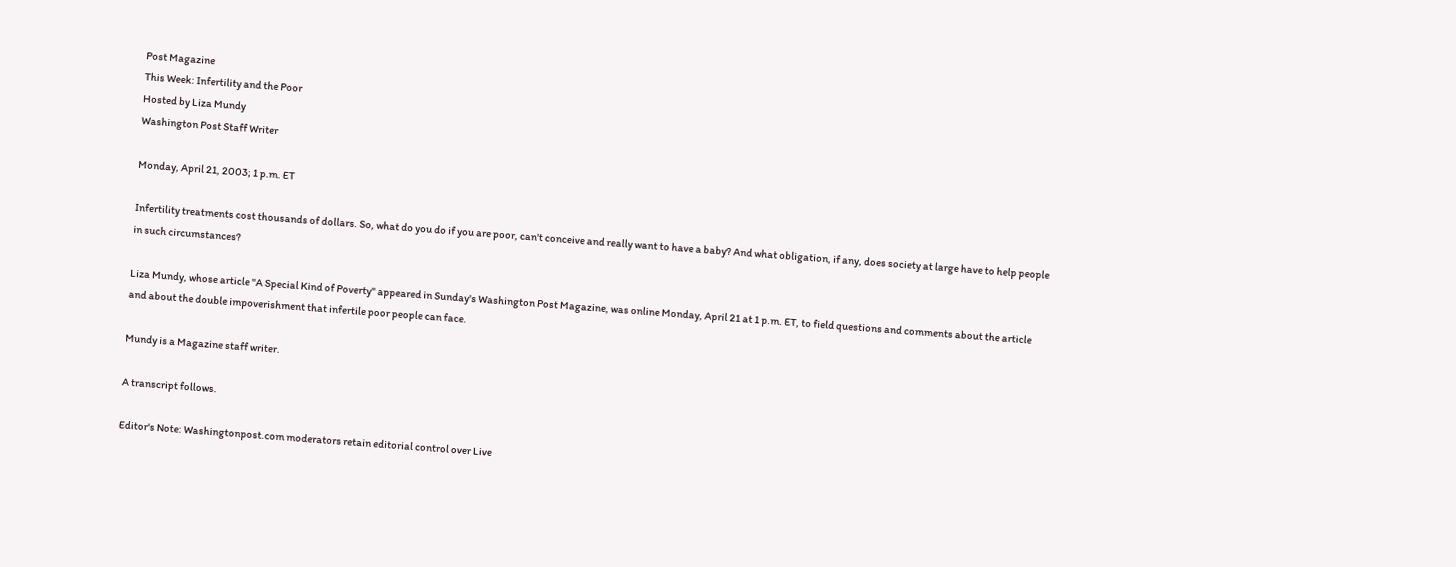Post Magazine
This Week: Infertility and the Poor
Hosted by Liza Mundy
Washington Post Staff Writer

Monday, April 21, 2003; 1 p.m. ET

Infertility treatments cost thousands of dollars. So, what do you do if you are poor, can't conceive and really want to have a baby? And what obligation, if any, does society at large have to help people in such circumstances?

Liza Mundy, whose article "A Special Kind of Poverty" appeared in Sunday's Washington Post Magazine, was online Monday, April 21 at 1 p.m. ET, to field questions and comments about the article and about the double impoverishment that infertile poor people can face.

Mundy is a Magazine staff writer.

A transcript follows.

Editor's Note: Washingtonpost.com moderators retain editorial control over Live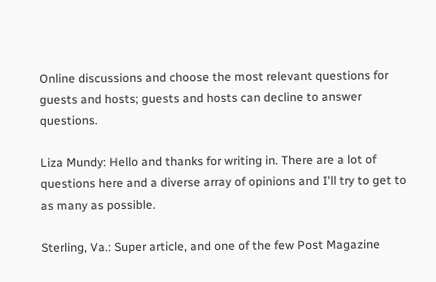Online discussions and choose the most relevant questions for guests and hosts; guests and hosts can decline to answer questions.

Liza Mundy: Hello and thanks for writing in. There are a lot of questions here and a diverse array of opinions and I'll try to get to as many as possible.

Sterling, Va.: Super article, and one of the few Post Magazine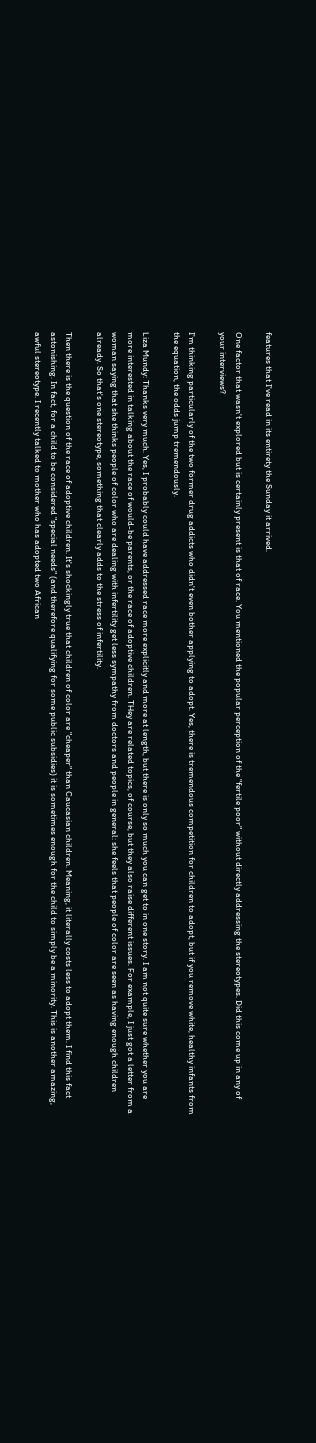features that I've read in its entirety the Sunday it arrived.

One factor that wasn't explored but is certainly present is that of race. You mentioned the popular perception of the "fertile poor" without directly addressing the stereotypes. Did this come up in any of your interviews?

I'm thinking particularly of the two former drug addicts who didn't even bother applying to adopt. Yes, there is tremendous competition for children to adopt, but if you remove white, healthy infants from the equation, the odds jump tremendously.

Liza Mundy: Thanks very much. Yes, I probably could have addressed race more explicitly and more at length, but there is only so much you can get to in one story. I am not quite sure whether you are more interested in talking about the race of would-be parents, or the race of adoptive children. THey are related topics, of course, but they also raise different issues. For example, I just got a letter from a woman saying that she thinks people of color who are dealing with infertility get less sympathy from doctors and people in general: she feels that people of color are seen as having enough children already. So that's one stereotype, something that clearly adds to the stress of infertility.

Then there is the question of the race of adoptive children. It's shockingly true that children of color are "cheaper" than Caucasian children. Meaning, it literally costs less to adopt them. I find this fact astonishing. In fact, for a child to be considered "special needs" (and therefore qualifying for some public subsidies) it is sometimes enough for the child to simply be a minority. This is another amazing, awful stereotype. I recently talked to mother who has adopted two African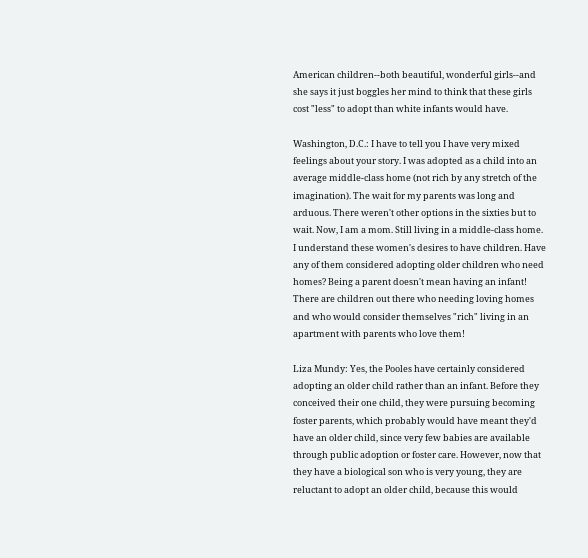American children--both beautiful, wonderful girls--and she says it just boggles her mind to think that these girls cost "less" to adopt than white infants would have.

Washington, D.C.: I have to tell you I have very mixed feelings about your story. I was adopted as a child into an average middle-class home (not rich by any stretch of the imagination). The wait for my parents was long and arduous. There weren't other options in the sixties but to wait. Now, I am a mom. Still living in a middle-class home. I understand these women's desires to have children. Have any of them considered adopting older children who need homes? Being a parent doesn't mean having an infant! There are children out there who needing loving homes and who would consider themselves "rich" living in an apartment with parents who love them!

Liza Mundy: Yes, the Pooles have certainly considered adopting an older child rather than an infant. Before they conceived their one child, they were pursuing becoming foster parents, which probably would have meant they'd have an older child, since very few babies are available through public adoption or foster care. However, now that they have a biological son who is very young, they are reluctant to adopt an older child, because this would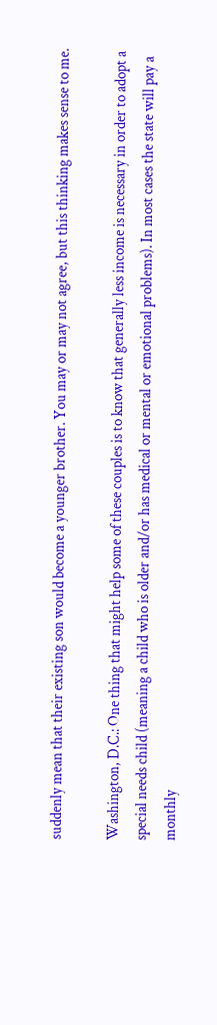suddenly mean that their existing son would become a younger brother. You may or may not agree, but this thinking makes sense to me.

Washington, D.C.: One thing that might help some of these couples is to know that generally less income is necessary in order to adopt a special needs child (meaning a child who is older and/or has medical or mental or emotional problems). In most cases the state will pay a monthly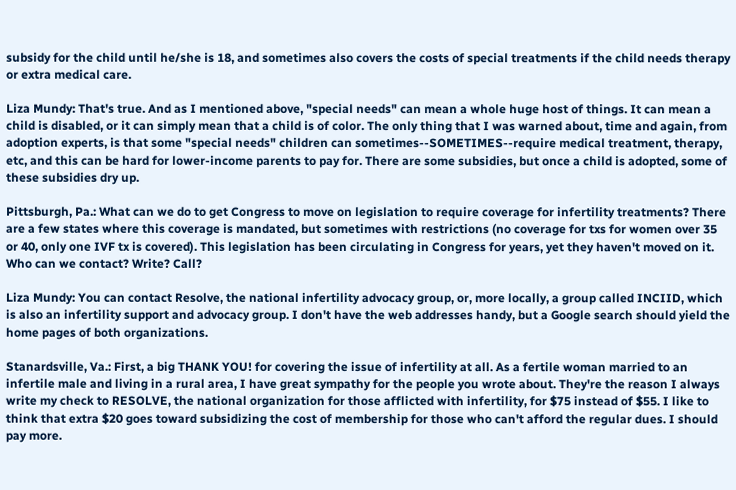subsidy for the child until he/she is 18, and sometimes also covers the costs of special treatments if the child needs therapy or extra medical care.

Liza Mundy: That's true. And as I mentioned above, "special needs" can mean a whole huge host of things. It can mean a child is disabled, or it can simply mean that a child is of color. The only thing that I was warned about, time and again, from adoption experts, is that some "special needs" children can sometimes--SOMETIMES--require medical treatment, therapy, etc, and this can be hard for lower-income parents to pay for. There are some subsidies, but once a child is adopted, some of these subsidies dry up.

Pittsburgh, Pa.: What can we do to get Congress to move on legislation to require coverage for infertility treatments? There are a few states where this coverage is mandated, but sometimes with restrictions (no coverage for txs for women over 35 or 40, only one IVF tx is covered). This legislation has been circulating in Congress for years, yet they haven't moved on it. Who can we contact? Write? Call?

Liza Mundy: You can contact Resolve, the national infertility advocacy group, or, more locally, a group called INCIID, which is also an infertility support and advocacy group. I don't have the web addresses handy, but a Google search should yield the home pages of both organizations.

Stanardsville, Va.: First, a big THANK YOU! for covering the issue of infertility at all. As a fertile woman married to an infertile male and living in a rural area, I have great sympathy for the people you wrote about. They're the reason I always write my check to RESOLVE, the national organization for those afflicted with infertility, for $75 instead of $55. I like to think that extra $20 goes toward subsidizing the cost of membership for those who can't afford the regular dues. I should pay more.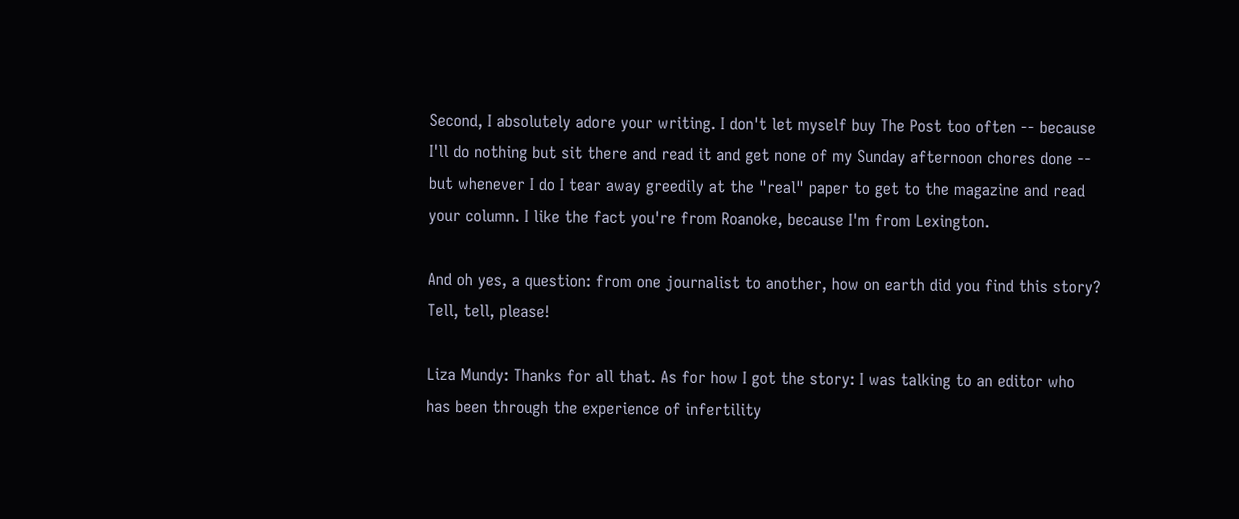Second, I absolutely adore your writing. I don't let myself buy The Post too often -- because I'll do nothing but sit there and read it and get none of my Sunday afternoon chores done -- but whenever I do I tear away greedily at the "real" paper to get to the magazine and read your column. I like the fact you're from Roanoke, because I'm from Lexington.

And oh yes, a question: from one journalist to another, how on earth did you find this story? Tell, tell, please!

Liza Mundy: Thanks for all that. As for how I got the story: I was talking to an editor who has been through the experience of infertility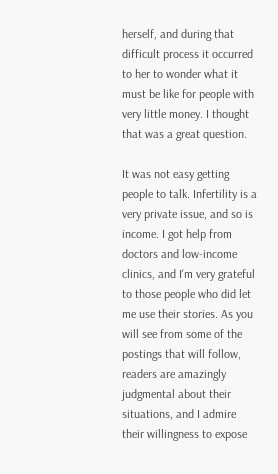herself, and during that difficult process it occurred to her to wonder what it must be like for people with very little money. I thought that was a great question.

It was not easy getting people to talk. Infertility is a very private issue, and so is income. I got help from doctors and low-income clinics, and I'm very grateful to those people who did let me use their stories. As you will see from some of the postings that will follow, readers are amazingly judgmental about their situations, and I admire their willingness to expose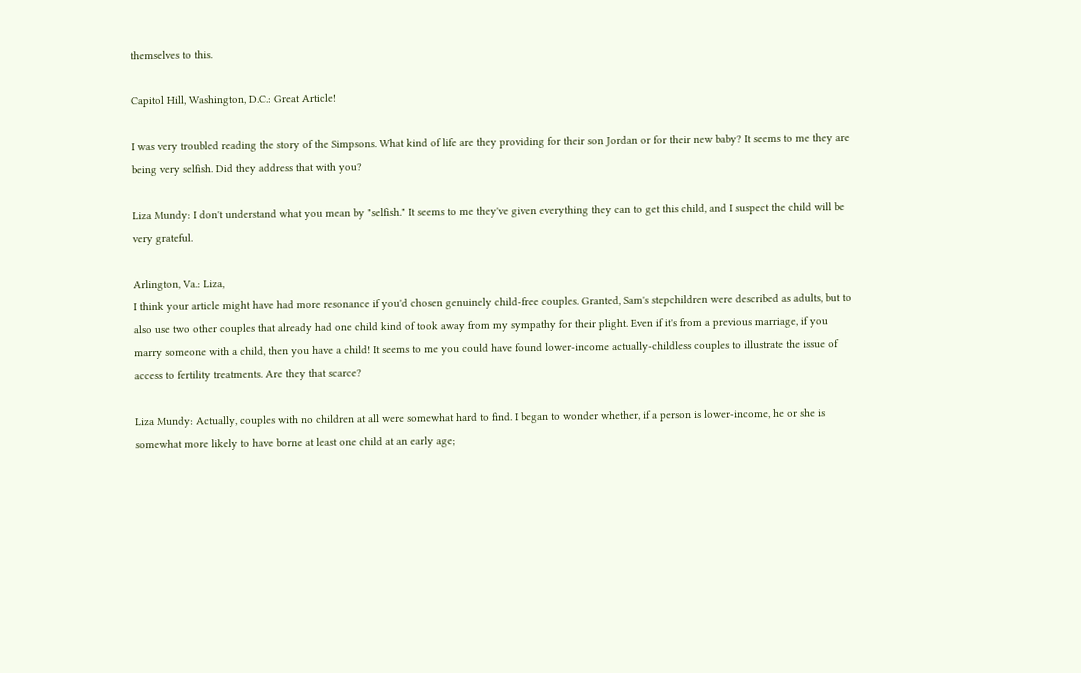themselves to this.

Capitol Hill, Washington, D.C.: Great Article!

I was very troubled reading the story of the Simpsons. What kind of life are they providing for their son Jordan or for their new baby? It seems to me they are being very selfish. Did they address that with you?

Liza Mundy: I don't understand what you mean by "selfish." It seems to me they've given everything they can to get this child, and I suspect the child will be very grateful.

Arlington, Va.: Liza,
I think your article might have had more resonance if you'd chosen genuinely child-free couples. Granted, Sam's stepchildren were described as adults, but to also use two other couples that already had one child kind of took away from my sympathy for their plight. Even if it's from a previous marriage, if you marry someone with a child, then you have a child! It seems to me you could have found lower-income actually-childless couples to illustrate the issue of access to fertility treatments. Are they that scarce?

Liza Mundy: Actually, couples with no children at all were somewhat hard to find. I began to wonder whether, if a person is lower-income, he or she is somewhat more likely to have borne at least one child at an early age;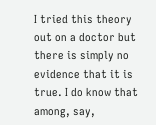I tried this theory out on a doctor but there is simply no evidence that it is true. I do know that among, say,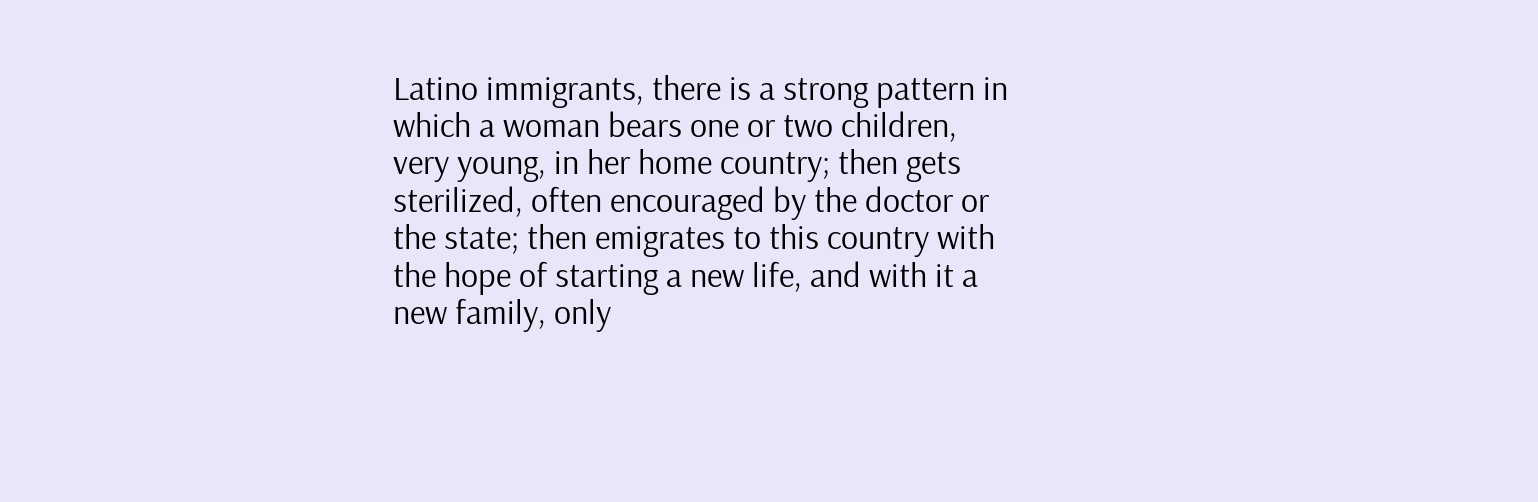Latino immigrants, there is a strong pattern in which a woman bears one or two children, very young, in her home country; then gets sterilized, often encouraged by the doctor or the state; then emigrates to this country with the hope of starting a new life, and with it a new family, only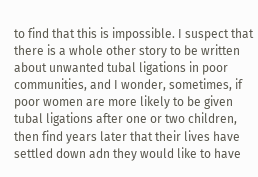to find that this is impossible. I suspect that there is a whole other story to be written about unwanted tubal ligations in poor communities, and I wonder, sometimes, if poor women are more likely to be given tubal ligations after one or two children, then find years later that their lives have settled down adn they would like to have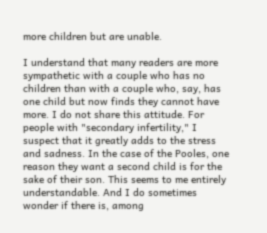more children but are unable.

I understand that many readers are more sympathetic with a couple who has no children than with a couple who, say, has one child but now finds they cannot have more. I do not share this attitude. For people with "secondary infertility," I suspect that it greatly adds to the stress and sadness. In the case of the Pooles, one reason they want a second child is for the sake of their son. This seems to me entirely understandable. And I do sometimes wonder if there is, among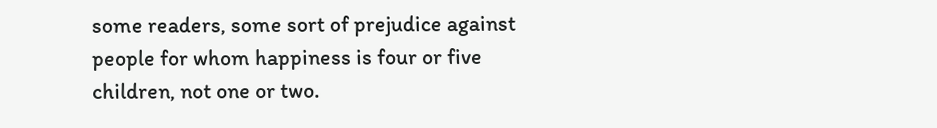some readers, some sort of prejudice against people for whom happiness is four or five children, not one or two.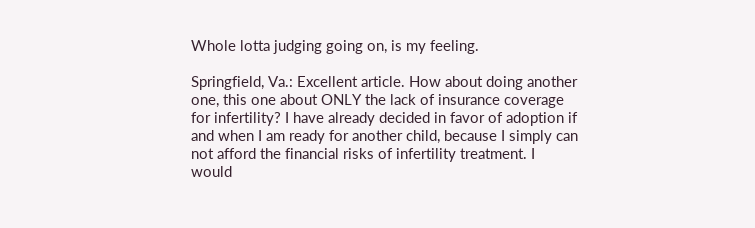Whole lotta judging going on, is my feeling.

Springfield, Va.: Excellent article. How about doing another one, this one about ONLY the lack of insurance coverage for infertility? I have already decided in favor of adoption if and when I am ready for another child, because I simply can not afford the financial risks of infertility treatment. I would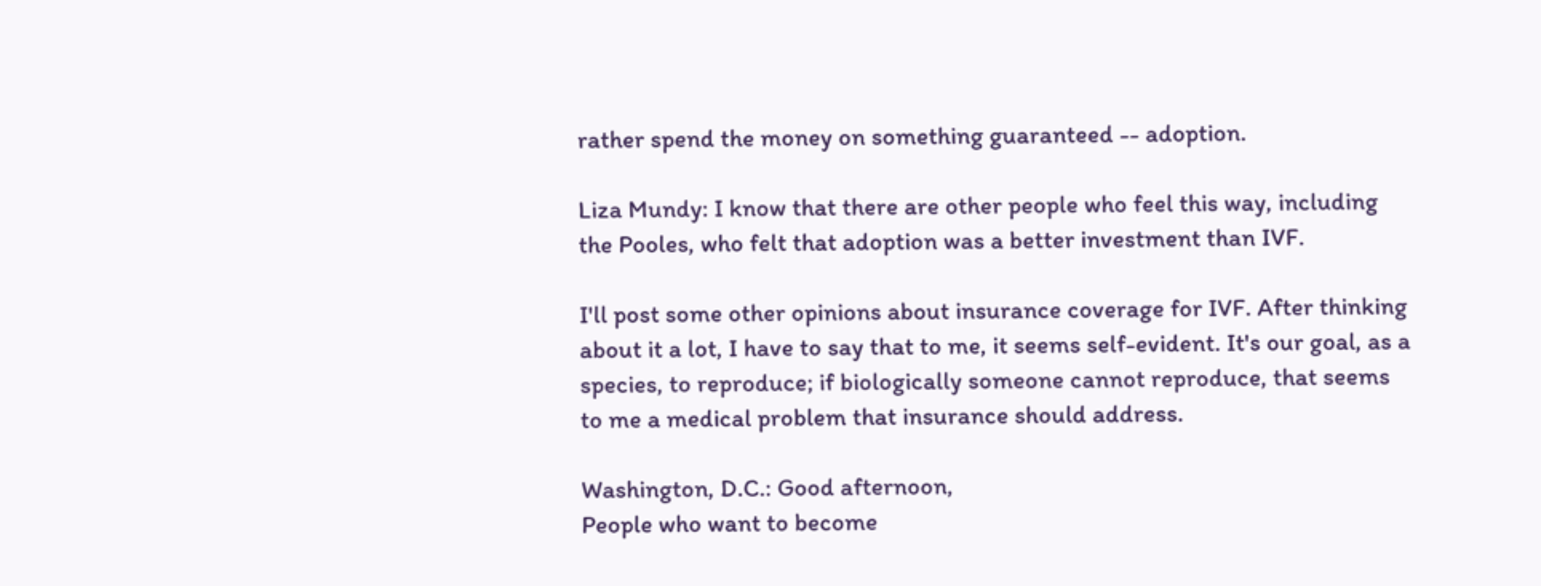rather spend the money on something guaranteed -- adoption.

Liza Mundy: I know that there are other people who feel this way, including the Pooles, who felt that adoption was a better investment than IVF.

I'll post some other opinions about insurance coverage for IVF. After thinking about it a lot, I have to say that to me, it seems self-evident. It's our goal, as a species, to reproduce; if biologically someone cannot reproduce, that seems to me a medical problem that insurance should address.

Washington, D.C.: Good afternoon,
People who want to become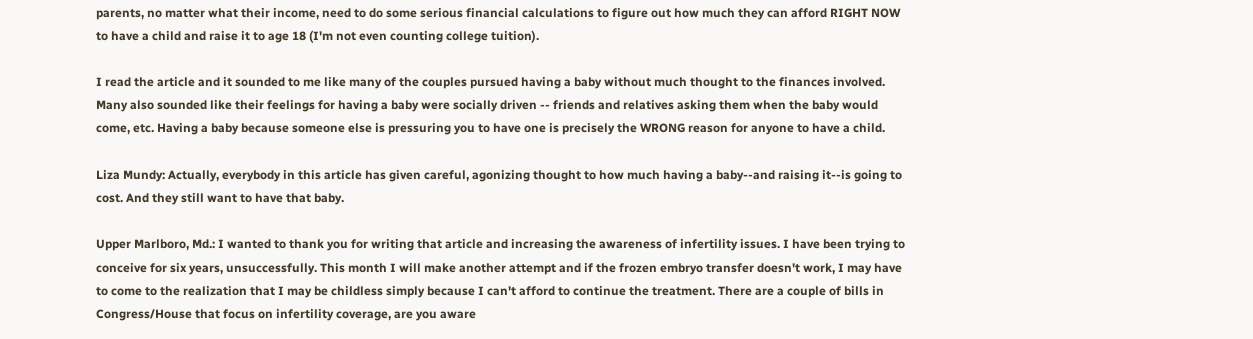parents, no matter what their income, need to do some serious financial calculations to figure out how much they can afford RIGHT NOW to have a child and raise it to age 18 (I'm not even counting college tuition).

I read the article and it sounded to me like many of the couples pursued having a baby without much thought to the finances involved. Many also sounded like their feelings for having a baby were socially driven -- friends and relatives asking them when the baby would come, etc. Having a baby because someone else is pressuring you to have one is precisely the WRONG reason for anyone to have a child.

Liza Mundy: Actually, everybody in this article has given careful, agonizing thought to how much having a baby--and raising it--is going to cost. And they still want to have that baby.

Upper Marlboro, Md.: I wanted to thank you for writing that article and increasing the awareness of infertility issues. I have been trying to conceive for six years, unsuccessfully. This month I will make another attempt and if the frozen embryo transfer doesn't work, I may have to come to the realization that I may be childless simply because I can't afford to continue the treatment. There are a couple of bills in Congress/House that focus on infertility coverage, are you aware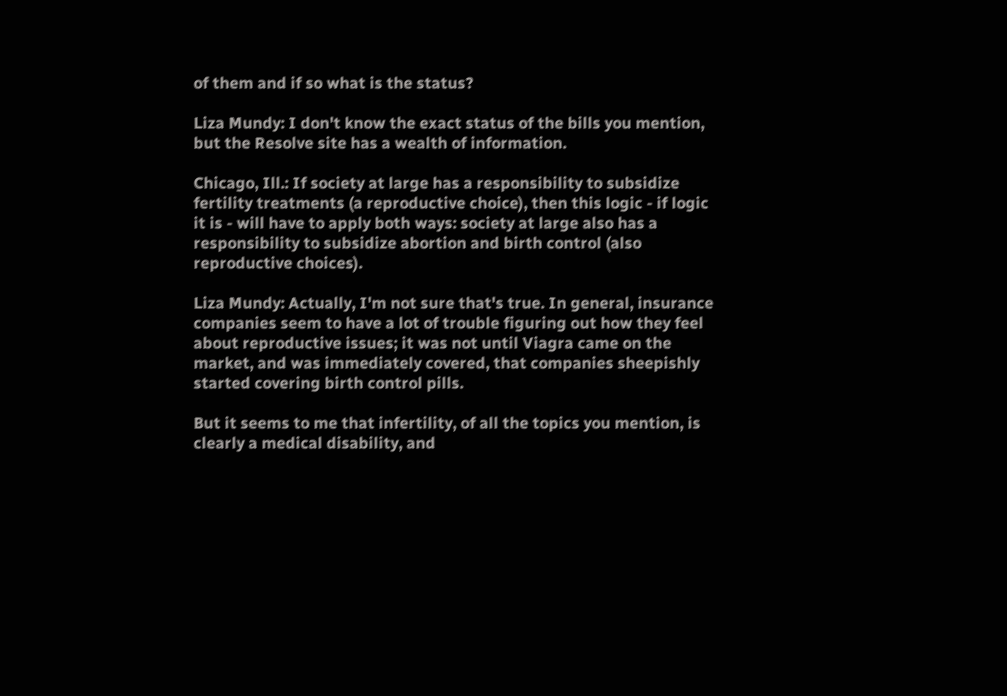of them and if so what is the status?

Liza Mundy: I don't know the exact status of the bills you mention, but the Resolve site has a wealth of information.

Chicago, Ill.: If society at large has a responsibility to subsidize fertility treatments (a reproductive choice), then this logic - if logic it is - will have to apply both ways: society at large also has a responsibility to subsidize abortion and birth control (also reproductive choices).

Liza Mundy: Actually, I'm not sure that's true. In general, insurance companies seem to have a lot of trouble figuring out how they feel about reproductive issues; it was not until Viagra came on the market, and was immediately covered, that companies sheepishly started covering birth control pills.

But it seems to me that infertility, of all the topics you mention, is clearly a medical disability, and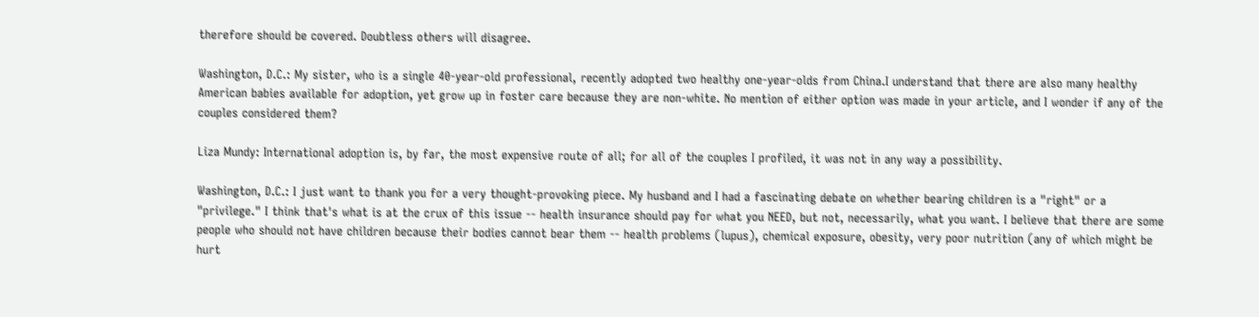therefore should be covered. Doubtless others will disagree.

Washington, D.C.: My sister, who is a single 40-year-old professional, recently adopted two healthy one-year-olds from China.I understand that there are also many healthy American babies available for adoption, yet grow up in foster care because they are non-white. No mention of either option was made in your article, and I wonder if any of the couples considered them?

Liza Mundy: International adoption is, by far, the most expensive route of all; for all of the couples I profiled, it was not in any way a possibility.

Washington, D.C.: I just want to thank you for a very thought-provoking piece. My husband and I had a fascinating debate on whether bearing children is a "right" or a "privilege." I think that's what is at the crux of this issue -- health insurance should pay for what you NEED, but not, necessarily, what you want. I believe that there are some people who should not have children because their bodies cannot bear them -- health problems (lupus), chemical exposure, obesity, very poor nutrition (any of which might be hurt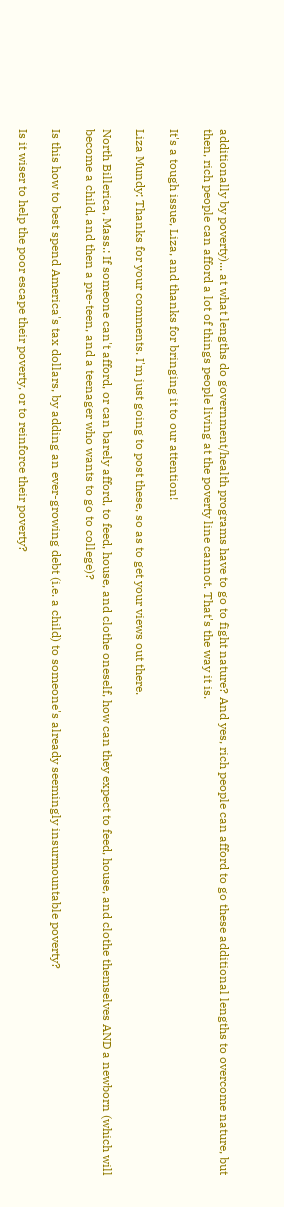additionally by poverty)... at what lengths do government/health programs have to go to fight nature? And yes, rich people can afford to go these additional lengths to overcome nature, but then, rich people can afford a lot of things people living at the poverty line cannot. That's the way it is.

It's a tough issue, Liza, and thanks for bringing it to our attention!

Liza Mundy: Thanks for your comments. I'm just going to post these, so as to get your views out there.

North Billerica, Mass.: If someone can't afford, or can barely afford, to feed, house, and clothe oneself, how can they expect to feed, house, and clothe themselves AND a newborn (which will become a child, and then a pre-teen, and a teenager who wants to go to college)?

Is this how to best spend America's tax dollars, by adding an ever-growing debt (i.e. a child) to someone's already seemingly insurmountable poverty?

Is it wiser to help the poor escape their poverty, or to reinforce their poverty?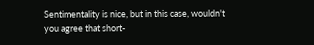Sentimentality is nice, but in this case, wouldn't you agree that short-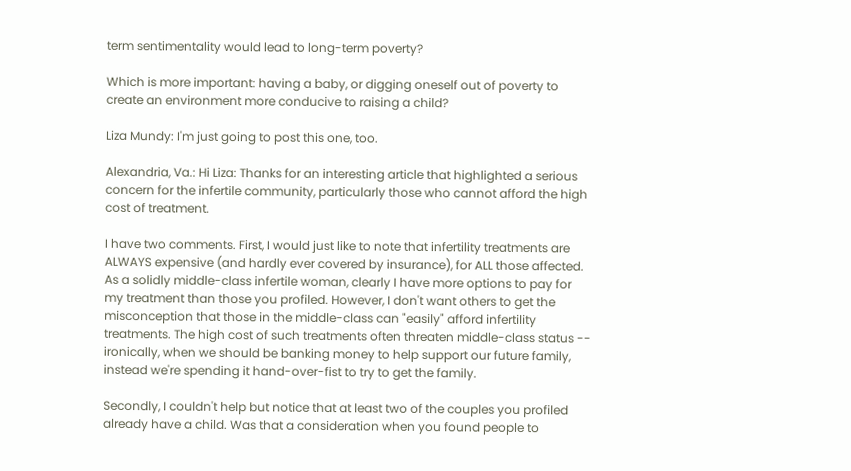term sentimentality would lead to long-term poverty?

Which is more important: having a baby, or digging oneself out of poverty to create an environment more conducive to raising a child?

Liza Mundy: I'm just going to post this one, too.

Alexandria, Va.: Hi Liza: Thanks for an interesting article that highlighted a serious concern for the infertile community, particularly those who cannot afford the high cost of treatment.

I have two comments. First, I would just like to note that infertility treatments are ALWAYS expensive (and hardly ever covered by insurance), for ALL those affected. As a solidly middle-class infertile woman, clearly I have more options to pay for my treatment than those you profiled. However, I don't want others to get the misconception that those in the middle-class can "easily" afford infertility treatments. The high cost of such treatments often threaten middle-class status -- ironically, when we should be banking money to help support our future family, instead we're spending it hand-over-fist to try to get the family.

Secondly, I couldn't help but notice that at least two of the couples you profiled already have a child. Was that a consideration when you found people to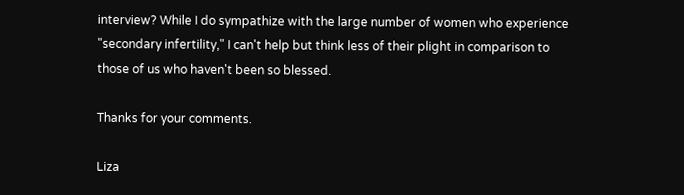interview? While I do sympathize with the large number of women who experience "secondary infertility," I can't help but think less of their plight in comparison to those of us who haven't been so blessed.

Thanks for your comments.

Liza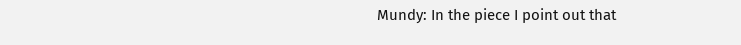Mundy: In the piece I point out that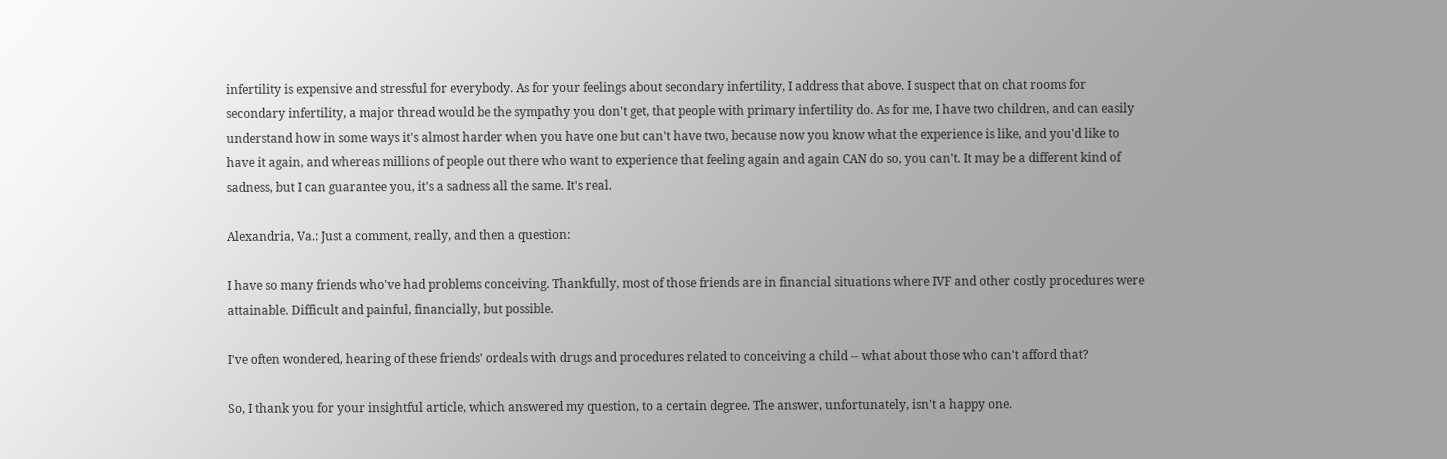infertility is expensive and stressful for everybody. As for your feelings about secondary infertility, I address that above. I suspect that on chat rooms for secondary infertility, a major thread would be the sympathy you don't get, that people with primary infertility do. As for me, I have two children, and can easily understand how in some ways it's almost harder when you have one but can't have two, because now you know what the experience is like, and you'd like to have it again, and whereas millions of people out there who want to experience that feeling again and again CAN do so, you can't. It may be a different kind of sadness, but I can guarantee you, it's a sadness all the same. It's real.

Alexandria, Va.: Just a comment, really, and then a question:

I have so many friends who've had problems conceiving. Thankfully, most of those friends are in financial situations where IVF and other costly procedures were attainable. Difficult and painful, financially, but possible.

I've often wondered, hearing of these friends' ordeals with drugs and procedures related to conceiving a child -- what about those who can't afford that?

So, I thank you for your insightful article, which answered my question, to a certain degree. The answer, unfortunately, isn't a happy one.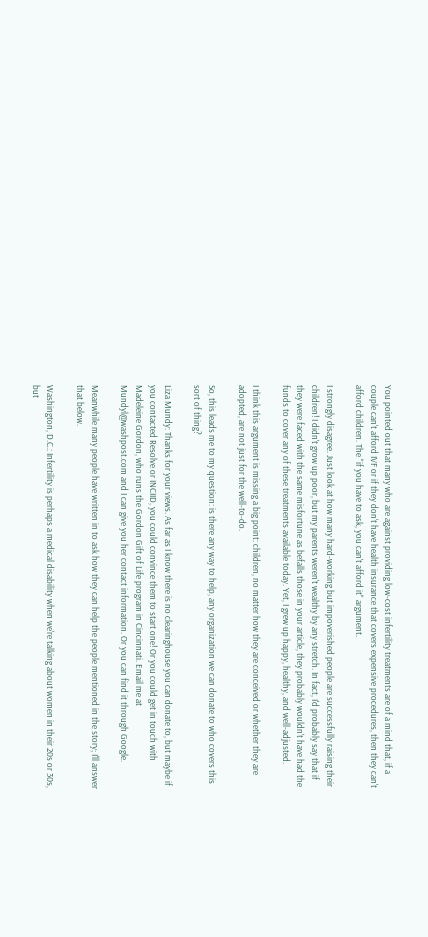You pointed out that many who are against providing low-cost infertility treatments are of a mind that, if a couple can't afford IVF or if they don't have health insurance that covers expensive procedures, then they can't afford children. The "if you have to ask, you can't afford it" argument.

I strongly disagree. Just look at how many hard-working but impoverished people are successfully raising their children! I didn't grow up poor, but my parents weren't wealthy by any stretch. In fact, I'd probably say that if they were faced with the same misfortune as befalls those in your article, they probably wouldn't have had the funds to cover any of these treatments available today. Yet, I grew up happy, healthy, and well-adjusted.

I think this argument is missing a big point: children, no matter how they are conceived or whether they are adopted, are not just for the well-to-do.

So, this leads me to my question: is there any way to help, any organization we can donate to who covers this sort of thing?

Liza Mundy: Thanks for your views. As far as I know there is no clearinghouse you can donate to, but maybe if you contacted Resolve or INCIID, you could convince them to start one! Or you could get in touch with Madeleine Gordon, who runs the Gordon Gift of Life program in Cincinnati. Email me at Mundyl@washpost.com and I can give you her contact information. Or you can find it through Google.

Meanwhile many people have written in to ask how they can help the people mentioned in the story; I'll answer that below.

Washington, D.C.: Infertility is perhaps a medical disability when we're talking about women in their 20s or 30s, but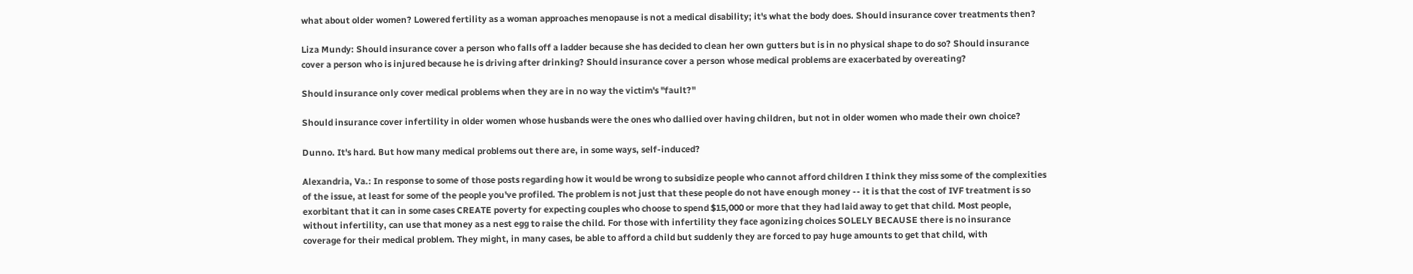what about older women? Lowered fertility as a woman approaches menopause is not a medical disability; it's what the body does. Should insurance cover treatments then?

Liza Mundy: Should insurance cover a person who falls off a ladder because she has decided to clean her own gutters but is in no physical shape to do so? Should insurance cover a person who is injured because he is driving after drinking? Should insurance cover a person whose medical problems are exacerbated by overeating?

Should insurance only cover medical problems when they are in no way the victim's "fault?"

Should insurance cover infertility in older women whose husbands were the ones who dallied over having children, but not in older women who made their own choice?

Dunno. It's hard. But how many medical problems out there are, in some ways, self-induced?

Alexandria, Va.: In response to some of those posts regarding how it would be wrong to subsidize people who cannot afford children I think they miss some of the complexities of the issue, at least for some of the people you've profiled. The problem is not just that these people do not have enough money -- it is that the cost of IVF treatment is so exorbitant that it can in some cases CREATE poverty for expecting couples who choose to spend $15,000 or more that they had laid away to get that child. Most people, without infertility, can use that money as a nest egg to raise the child. For those with infertility they face agonizing choices SOLELY BECAUSE there is no insurance coverage for their medical problem. They might, in many cases, be able to afford a child but suddenly they are forced to pay huge amounts to get that child, with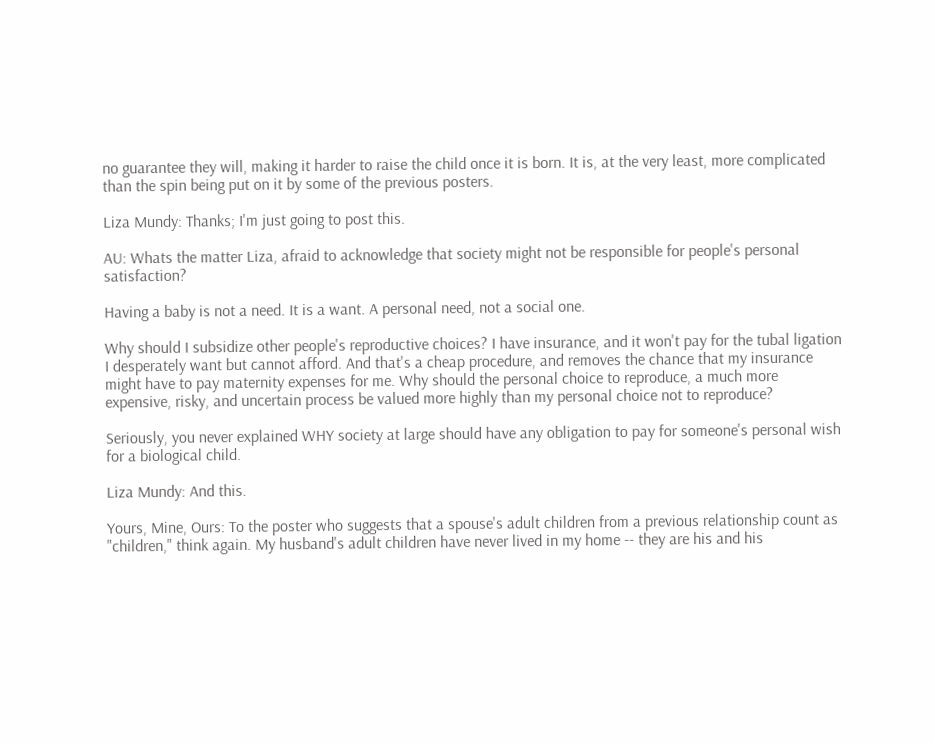no guarantee they will, making it harder to raise the child once it is born. It is, at the very least, more complicated than the spin being put on it by some of the previous posters.

Liza Mundy: Thanks; I'm just going to post this.

AU: Whats the matter Liza, afraid to acknowledge that society might not be responsible for people's personal satisfaction?

Having a baby is not a need. It is a want. A personal need, not a social one.

Why should I subsidize other people's reproductive choices? I have insurance, and it won't pay for the tubal ligation I desperately want but cannot afford. And that's a cheap procedure, and removes the chance that my insurance might have to pay maternity expenses for me. Why should the personal choice to reproduce, a much more expensive, risky, and uncertain process be valued more highly than my personal choice not to reproduce?

Seriously, you never explained WHY society at large should have any obligation to pay for someone's personal wish for a biological child.

Liza Mundy: And this.

Yours, Mine, Ours: To the poster who suggests that a spouse's adult children from a previous relationship count as "children," think again. My husband's adult children have never lived in my home -- they are his and his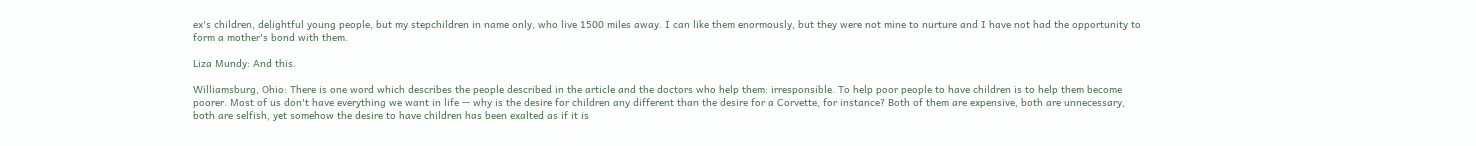ex's children, delightful young people, but my stepchildren in name only, who live 1500 miles away. I can like them enormously, but they were not mine to nurture and I have not had the opportunity to form a mother's bond with them.

Liza Mundy: And this.

Williamsburg, Ohio: There is one word which describes the people described in the article and the doctors who help them: irresponsible. To help poor people to have children is to help them become poorer. Most of us don't have everything we want in life -- why is the desire for children any different than the desire for a Corvette, for instance? Both of them are expensive, both are unnecessary, both are selfish, yet somehow the desire to have children has been exalted as if it is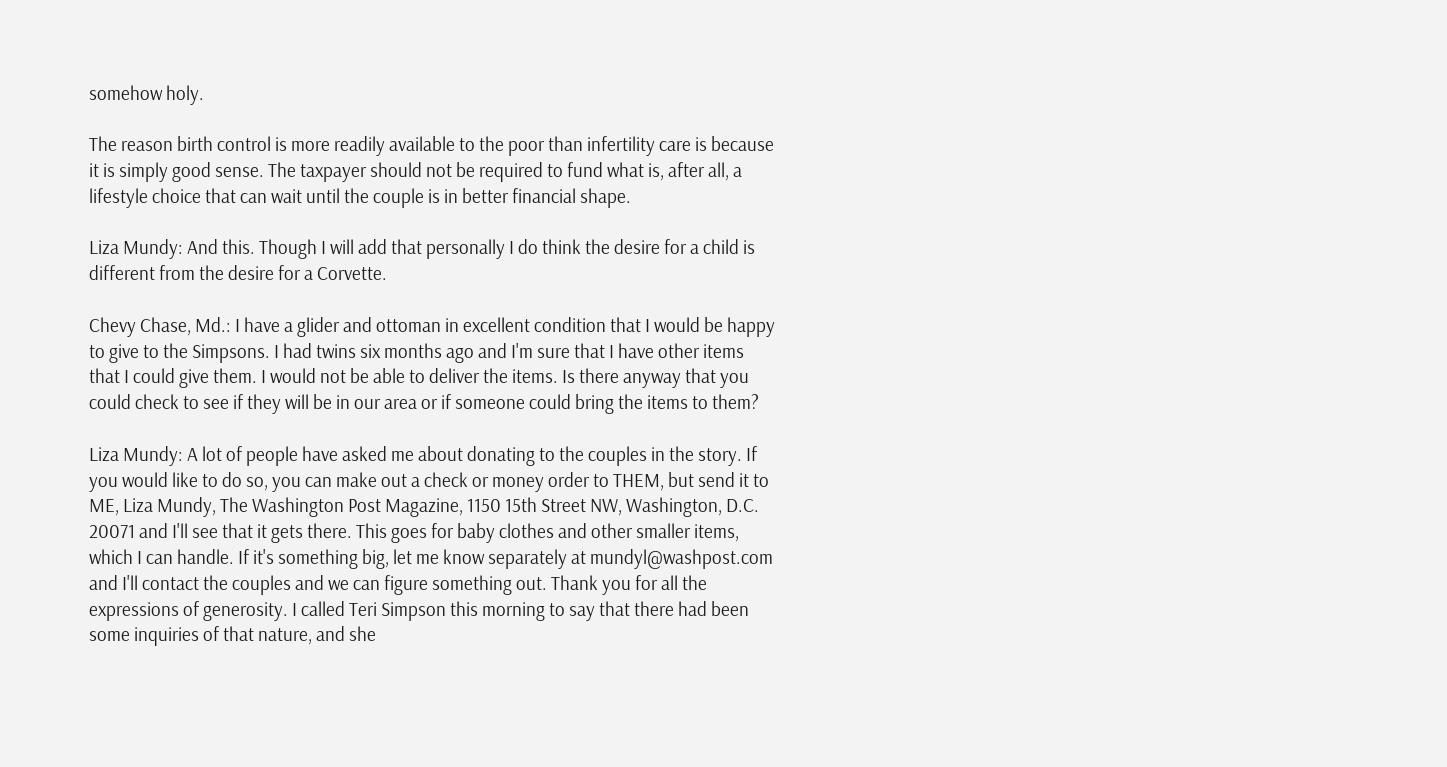somehow holy.

The reason birth control is more readily available to the poor than infertility care is because it is simply good sense. The taxpayer should not be required to fund what is, after all, a lifestyle choice that can wait until the couple is in better financial shape.

Liza Mundy: And this. Though I will add that personally I do think the desire for a child is different from the desire for a Corvette.

Chevy Chase, Md.: I have a glider and ottoman in excellent condition that I would be happy to give to the Simpsons. I had twins six months ago and I'm sure that I have other items that I could give them. I would not be able to deliver the items. Is there anyway that you could check to see if they will be in our area or if someone could bring the items to them?

Liza Mundy: A lot of people have asked me about donating to the couples in the story. If you would like to do so, you can make out a check or money order to THEM, but send it to ME, Liza Mundy, The Washington Post Magazine, 1150 15th Street NW, Washington, D.C. 20071 and I'll see that it gets there. This goes for baby clothes and other smaller items, which I can handle. If it's something big, let me know separately at mundyl@washpost.com and I'll contact the couples and we can figure something out. Thank you for all the expressions of generosity. I called Teri Simpson this morning to say that there had been some inquiries of that nature, and she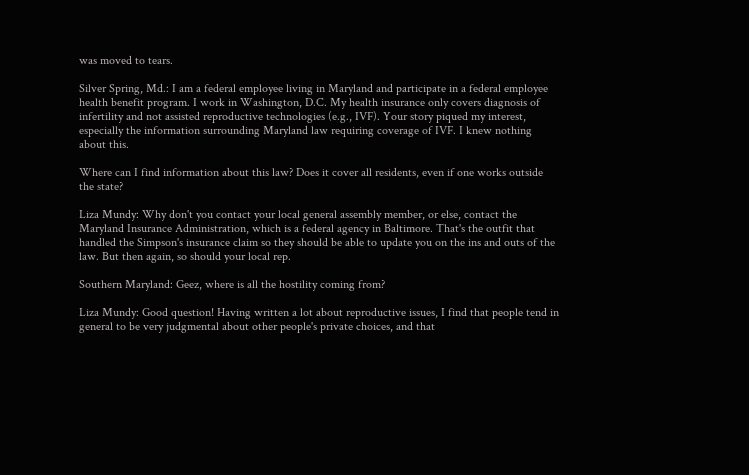was moved to tears.

Silver Spring, Md.: I am a federal employee living in Maryland and participate in a federal employee health benefit program. I work in Washington, D.C. My health insurance only covers diagnosis of infertility and not assisted reproductive technologies (e.g., IVF). Your story piqued my interest, especially the information surrounding Maryland law requiring coverage of IVF. I knew nothing about this.

Where can I find information about this law? Does it cover all residents, even if one works outside the state?

Liza Mundy: Why don't you contact your local general assembly member, or else, contact the Maryland Insurance Administration, which is a federal agency in Baltimore. That's the outfit that handled the Simpson's insurance claim so they should be able to update you on the ins and outs of the law. But then again, so should your local rep.

Southern Maryland: Geez, where is all the hostility coming from?

Liza Mundy: Good question! Having written a lot about reproductive issues, I find that people tend in general to be very judgmental about other people's private choices, and that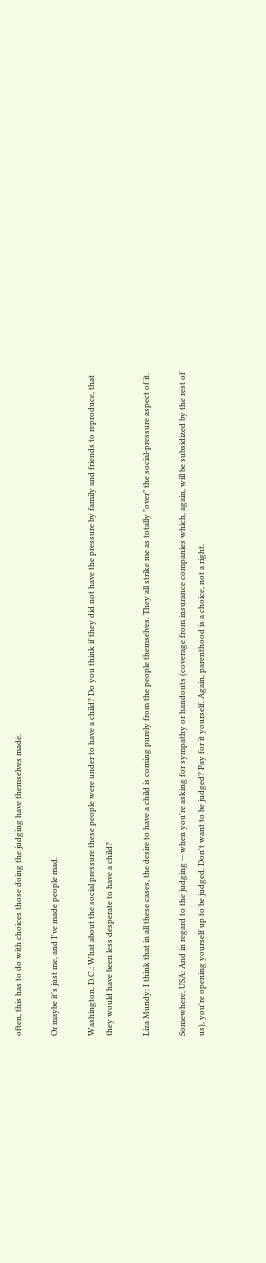often, this has to do with choices those doing the judging have themselves made.

Or maybe it's just me, and I've made people mad.

Washington, D.C.: What about the social pressure these people were under to have a child? Do you think if they did not have the pressure by family and friends to reproduce, that they would have been less desperate to have a child?

Liza Mundy: I think that in all these cases, the desire to have a child is coming purely from the people themselves. They all strike me as totally "over" the social-pressure aspect of it.

Somewhere, USA: And in regard to the judging -- when you're asking for sympathy or handouts (coverage from insurance companies which, again, will be subsidized by the rest of us), you're opening yourself up to be judged. Don't want to be judged? Pay for it yourself. Again, parenthood is a choice, not a right.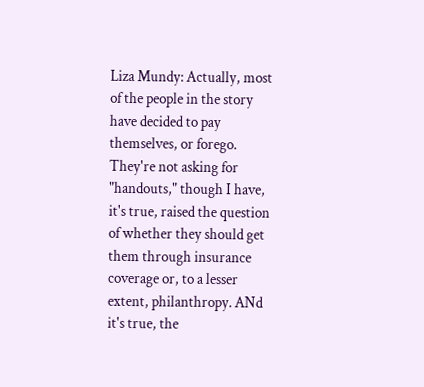Liza Mundy: Actually, most of the people in the story have decided to pay themselves, or forego. They're not asking for "handouts," though I have, it's true, raised the question of whether they should get them through insurance coverage or, to a lesser extent, philanthropy. ANd it's true, the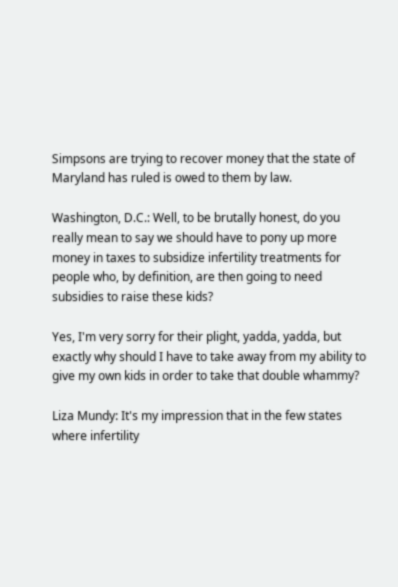Simpsons are trying to recover money that the state of Maryland has ruled is owed to them by law.

Washington, D.C.: Well, to be brutally honest, do you really mean to say we should have to pony up more money in taxes to subsidize infertility treatments for people who, by definition, are then going to need subsidies to raise these kids?

Yes, I'm very sorry for their plight, yadda, yadda, but exactly why should I have to take away from my ability to give my own kids in order to take that double whammy?

Liza Mundy: It's my impression that in the few states where infertility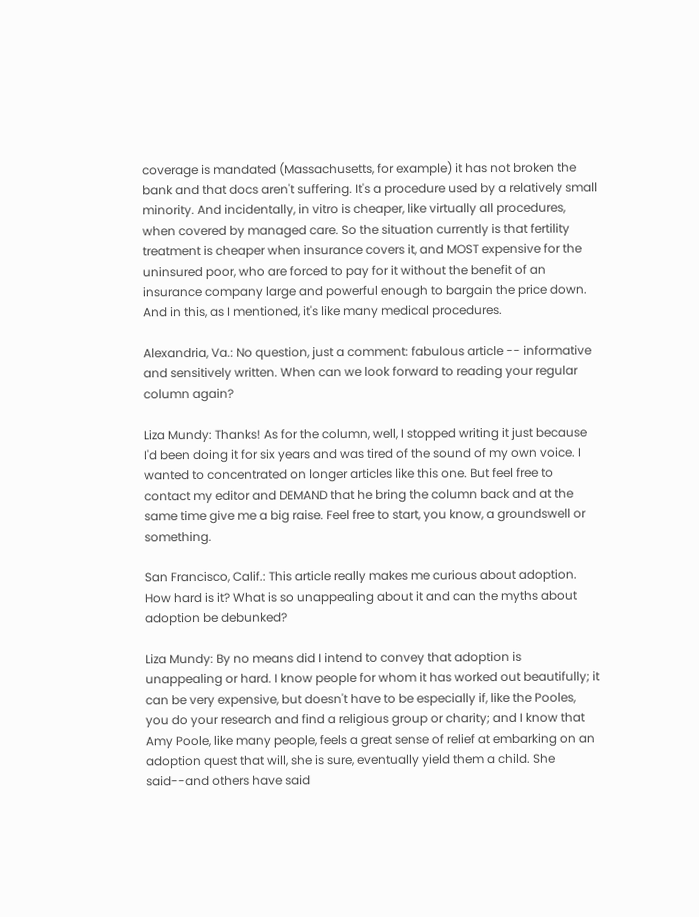coverage is mandated (Massachusetts, for example) it has not broken the bank and that docs aren't suffering. It's a procedure used by a relatively small minority. And incidentally, in vitro is cheaper, like virtually all procedures, when covered by managed care. So the situation currently is that fertility treatment is cheaper when insurance covers it, and MOST expensive for the uninsured poor, who are forced to pay for it without the benefit of an insurance company large and powerful enough to bargain the price down. And in this, as I mentioned, it's like many medical procedures.

Alexandria, Va.: No question, just a comment: fabulous article -- informative and sensitively written. When can we look forward to reading your regular column again?

Liza Mundy: Thanks! As for the column, well, I stopped writing it just because I'd been doing it for six years and was tired of the sound of my own voice. I wanted to concentrated on longer articles like this one. But feel free to contact my editor and DEMAND that he bring the column back and at the same time give me a big raise. Feel free to start, you know, a groundswell or something.

San Francisco, Calif.: This article really makes me curious about adoption. How hard is it? What is so unappealing about it and can the myths about adoption be debunked?

Liza Mundy: By no means did I intend to convey that adoption is unappealing or hard. I know people for whom it has worked out beautifully; it can be very expensive, but doesn't have to be especially if, like the Pooles, you do your research and find a religious group or charity; and I know that Amy Poole, like many people, feels a great sense of relief at embarking on an adoption quest that will, she is sure, eventually yield them a child. She said--and others have said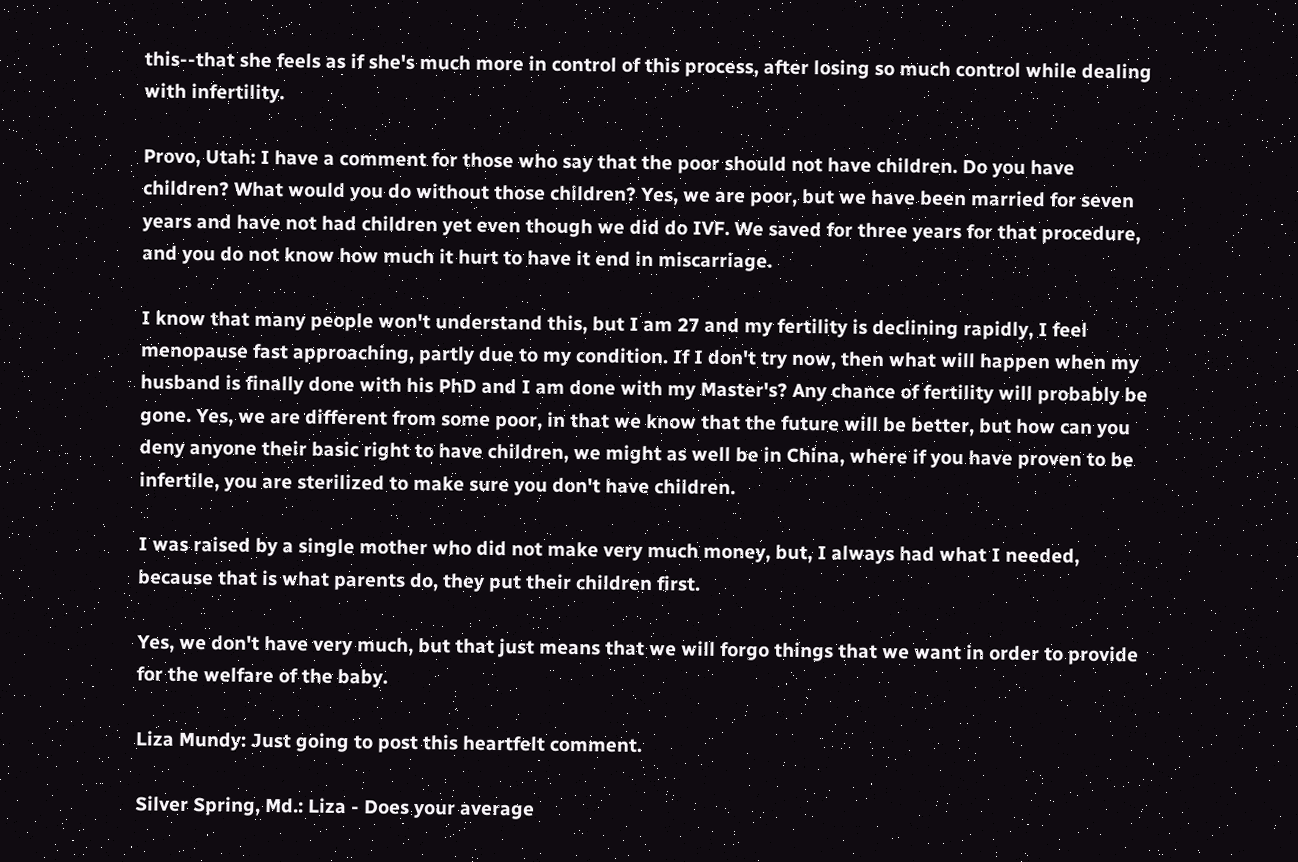this--that she feels as if she's much more in control of this process, after losing so much control while dealing with infertility.

Provo, Utah: I have a comment for those who say that the poor should not have children. Do you have children? What would you do without those children? Yes, we are poor, but we have been married for seven years and have not had children yet even though we did do IVF. We saved for three years for that procedure, and you do not know how much it hurt to have it end in miscarriage.

I know that many people won't understand this, but I am 27 and my fertility is declining rapidly, I feel menopause fast approaching, partly due to my condition. If I don't try now, then what will happen when my husband is finally done with his PhD and I am done with my Master's? Any chance of fertility will probably be gone. Yes, we are different from some poor, in that we know that the future will be better, but how can you deny anyone their basic right to have children, we might as well be in China, where if you have proven to be infertile, you are sterilized to make sure you don't have children.

I was raised by a single mother who did not make very much money, but, I always had what I needed, because that is what parents do, they put their children first.

Yes, we don't have very much, but that just means that we will forgo things that we want in order to provide for the welfare of the baby.

Liza Mundy: Just going to post this heartfelt comment.

Silver Spring, Md.: Liza - Does your average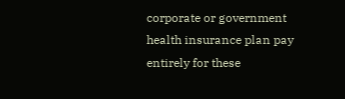corporate or government health insurance plan pay entirely for these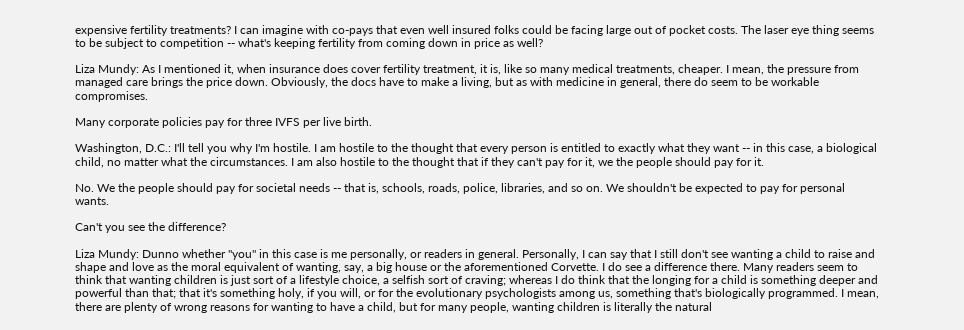expensive fertility treatments? I can imagine with co-pays that even well insured folks could be facing large out of pocket costs. The laser eye thing seems to be subject to competition -- what's keeping fertility from coming down in price as well?

Liza Mundy: As I mentioned it, when insurance does cover fertility treatment, it is, like so many medical treatments, cheaper. I mean, the pressure from managed care brings the price down. Obviously, the docs have to make a living, but as with medicine in general, there do seem to be workable compromises.

Many corporate policies pay for three IVFS per live birth.

Washington, D.C.: I'll tell you why I'm hostile. I am hostile to the thought that every person is entitled to exactly what they want -- in this case, a biological child, no matter what the circumstances. I am also hostile to the thought that if they can't pay for it, we the people should pay for it.

No. We the people should pay for societal needs -- that is, schools, roads, police, libraries, and so on. We shouldn't be expected to pay for personal wants.

Can't you see the difference?

Liza Mundy: Dunno whether "you" in this case is me personally, or readers in general. Personally, I can say that I still don't see wanting a child to raise and shape and love as the moral equivalent of wanting, say, a big house or the aforementioned Corvette. I do see a difference there. Many readers seem to think that wanting children is just sort of a lifestyle choice, a selfish sort of craving; whereas I do think that the longing for a child is something deeper and powerful than that; that it's something holy, if you will, or for the evolutionary psychologists among us, something that's biologically programmed. I mean, there are plenty of wrong reasons for wanting to have a child, but for many people, wanting children is literally the natural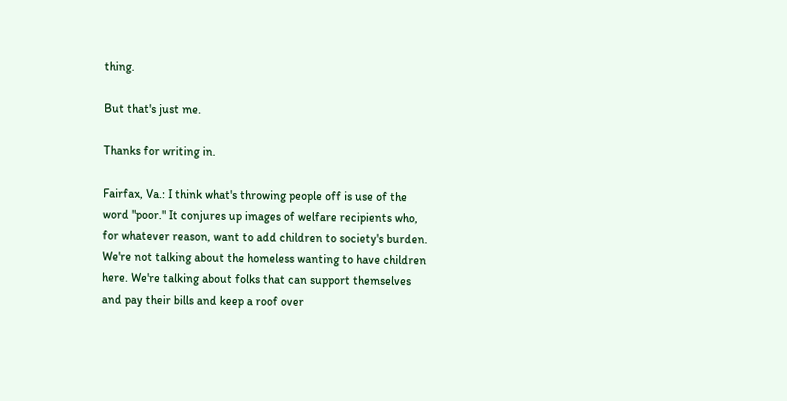thing.

But that's just me.

Thanks for writing in.

Fairfax, Va.: I think what's throwing people off is use of the word "poor." It conjures up images of welfare recipients who, for whatever reason, want to add children to society's burden. We're not talking about the homeless wanting to have children here. We're talking about folks that can support themselves and pay their bills and keep a roof over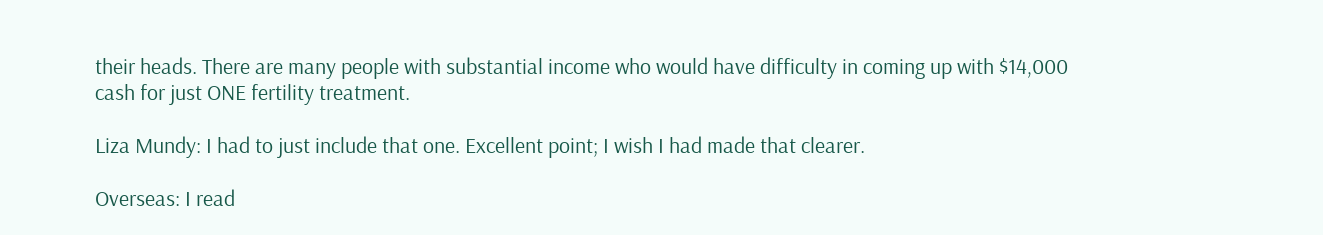their heads. There are many people with substantial income who would have difficulty in coming up with $14,000 cash for just ONE fertility treatment.

Liza Mundy: I had to just include that one. Excellent point; I wish I had made that clearer.

Overseas: I read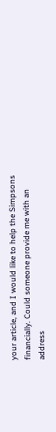your article, and I would like to help the Simpsons financially. Could someone provide me with an address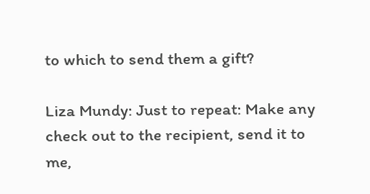to which to send them a gift?

Liza Mundy: Just to repeat: Make any check out to the recipient, send it to me,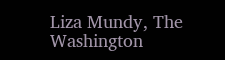Liza Mundy, The Washington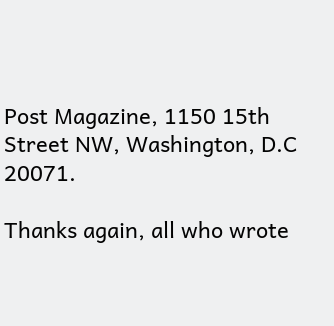Post Magazine, 1150 15th Street NW, Washington, D.C 20071.

Thanks again, all who wrote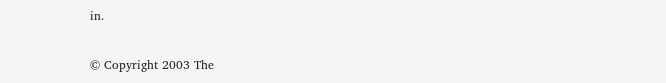in.

© Copyright 2003 The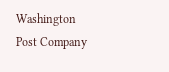Washington Post Company